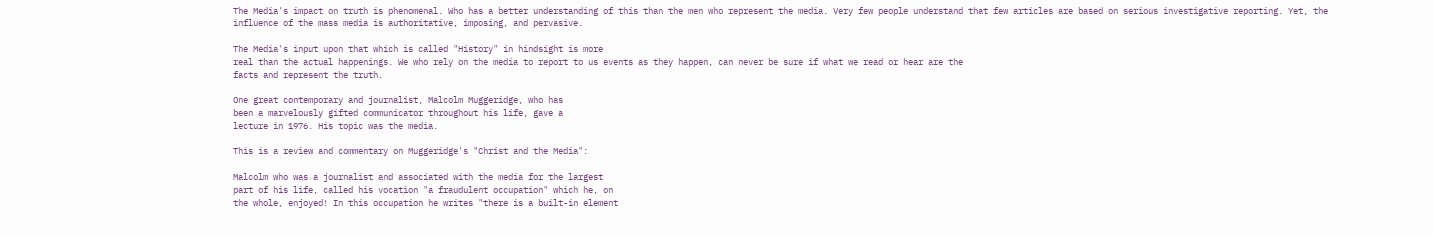The Media's impact on truth is phenomenal. Who has a better understanding of this than the men who represent the media. Very few people understand that few articles are based on serious investigative reporting. Yet, the influence of the mass media is authoritative, imposing, and pervasive.

The Media's input upon that which is called "History" in hindsight is more
real than the actual happenings. We who rely on the media to report to us events as they happen, can never be sure if what we read or hear are the
facts and represent the truth.

One great contemporary and journalist, Malcolm Muggeridge, who has
been a marvelously gifted communicator throughout his life, gave a
lecture in 1976. His topic was the media.

This is a review and commentary on Muggeridge's "Christ and the Media":

Malcolm who was a journalist and associated with the media for the largest
part of his life, called his vocation "a fraudulent occupation" which he, on
the whole, enjoyed! In this occupation he writes "there is a built-in element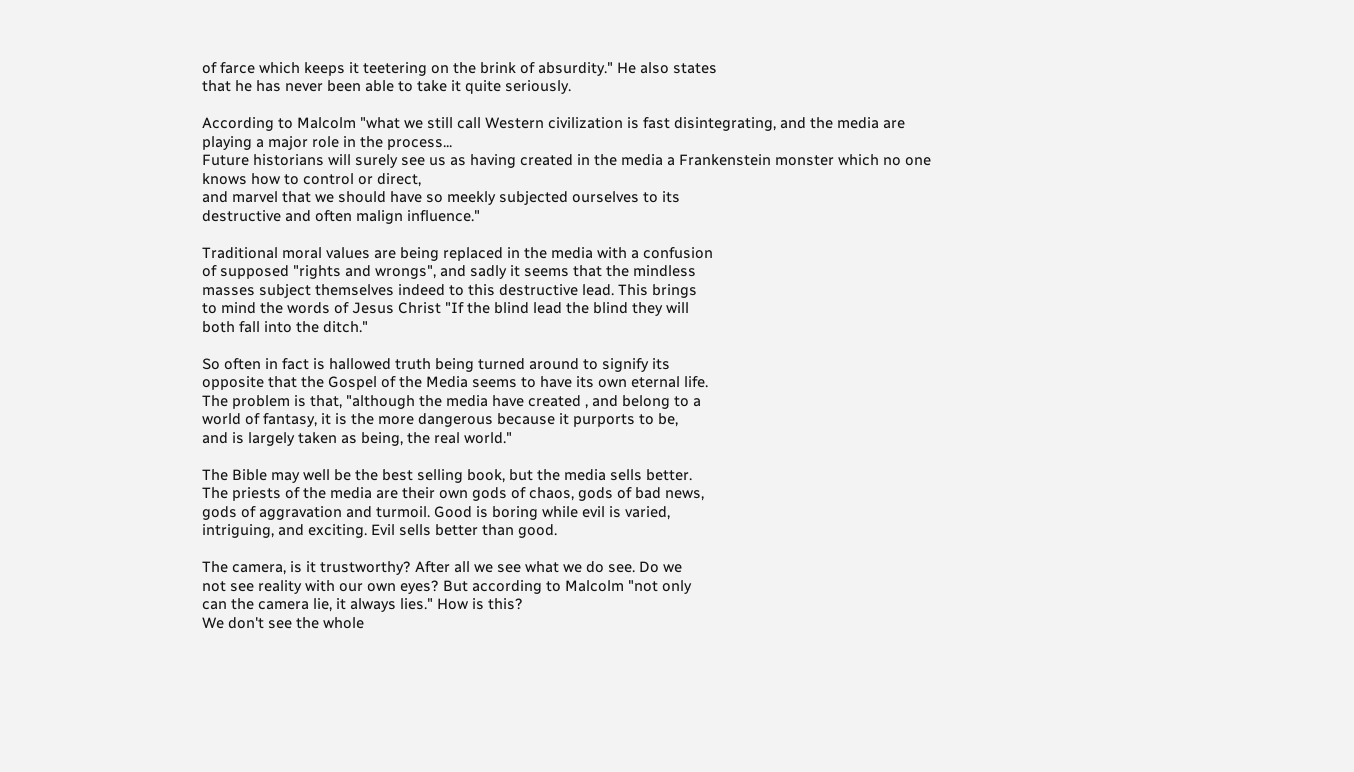of farce which keeps it teetering on the brink of absurdity." He also states
that he has never been able to take it quite seriously.

According to Malcolm "what we still call Western civilization is fast disintegrating, and the media are playing a major role in the process...
Future historians will surely see us as having created in the media a Frankenstein monster which no one knows how to control or direct,
and marvel that we should have so meekly subjected ourselves to its
destructive and often malign influence."

Traditional moral values are being replaced in the media with a confusion
of supposed "rights and wrongs", and sadly it seems that the mindless
masses subject themselves indeed to this destructive lead. This brings
to mind the words of Jesus Christ "If the blind lead the blind they will
both fall into the ditch."

So often in fact is hallowed truth being turned around to signify its
opposite that the Gospel of the Media seems to have its own eternal life.
The problem is that, "although the media have created , and belong to a
world of fantasy, it is the more dangerous because it purports to be,
and is largely taken as being, the real world."

The Bible may well be the best selling book, but the media sells better.
The priests of the media are their own gods of chaos, gods of bad news,
gods of aggravation and turmoil. Good is boring while evil is varied,
intriguing, and exciting. Evil sells better than good.

The camera, is it trustworthy? After all we see what we do see. Do we
not see reality with our own eyes? But according to Malcolm "not only
can the camera lie, it always lies." How is this?
We don't see the whole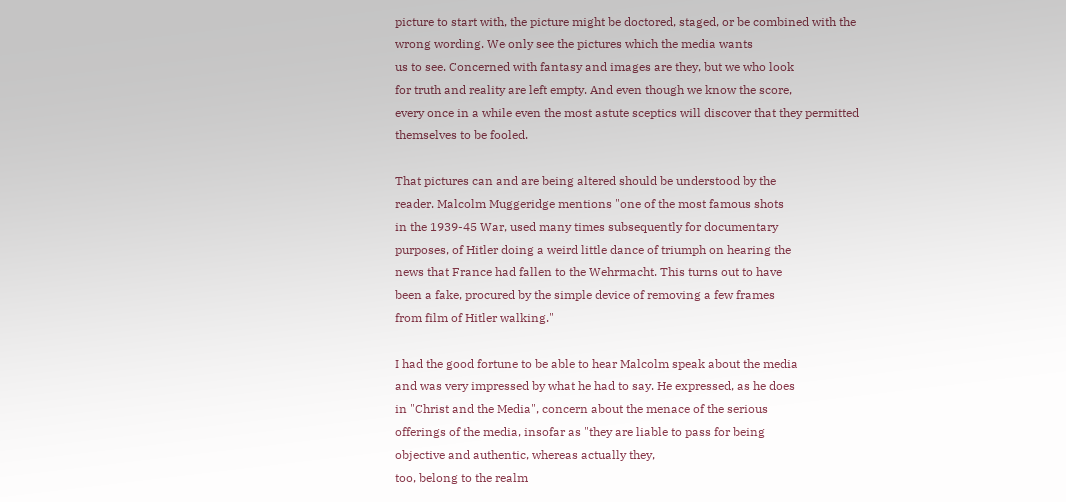picture to start with, the picture might be doctored, staged, or be combined with the wrong wording. We only see the pictures which the media wants
us to see. Concerned with fantasy and images are they, but we who look
for truth and reality are left empty. And even though we know the score,
every once in a while even the most astute sceptics will discover that they permitted themselves to be fooled.

That pictures can and are being altered should be understood by the
reader. Malcolm Muggeridge mentions "one of the most famous shots
in the 1939-45 War, used many times subsequently for documentary
purposes, of Hitler doing a weird little dance of triumph on hearing the
news that France had fallen to the Wehrmacht. This turns out to have
been a fake, procured by the simple device of removing a few frames
from film of Hitler walking."

I had the good fortune to be able to hear Malcolm speak about the media
and was very impressed by what he had to say. He expressed, as he does
in "Christ and the Media", concern about the menace of the serious
offerings of the media, insofar as "they are liable to pass for being
objective and authentic, whereas actually they,
too, belong to the realm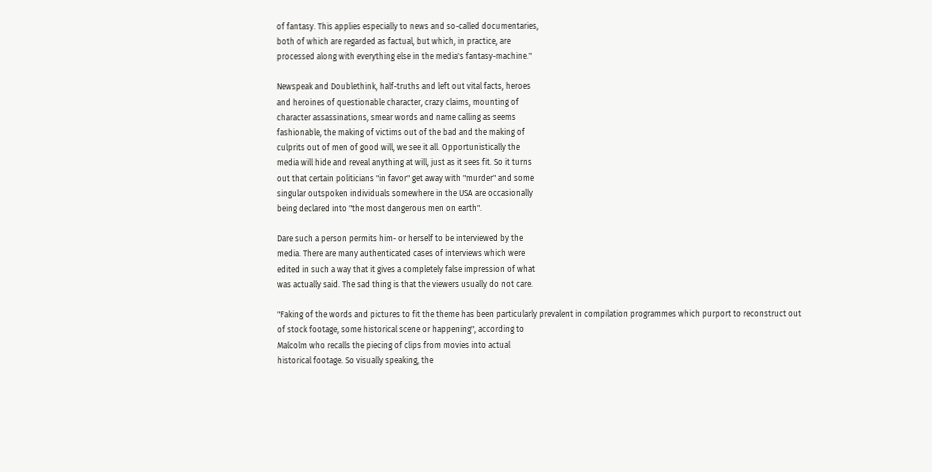of fantasy. This applies especially to news and so-called documentaries,
both of which are regarded as factual, but which, in practice, are
processed along with everything else in the media's fantasy-machine."

Newspeak and Doublethink, half-truths and left out vital facts, heroes
and heroines of questionable character, crazy claims, mounting of
character assassinations, smear words and name calling as seems
fashionable, the making of victims out of the bad and the making of
culprits out of men of good will, we see it all. Opportunistically the
media will hide and reveal anything at will, just as it sees fit. So it turns
out that certain politicians "in favor" get away with "murder" and some
singular outspoken individuals somewhere in the USA are occasionally
being declared into "the most dangerous men on earth".

Dare such a person permits him- or herself to be interviewed by the
media. There are many authenticated cases of interviews which were
edited in such a way that it gives a completely false impression of what
was actually said. The sad thing is that the viewers usually do not care.

"Faking of the words and pictures to fit the theme has been particularly prevalent in compilation programmes which purport to reconstruct out
of stock footage, some historical scene or happening", according to
Malcolm who recalls the piecing of clips from movies into actual
historical footage. So visually speaking, the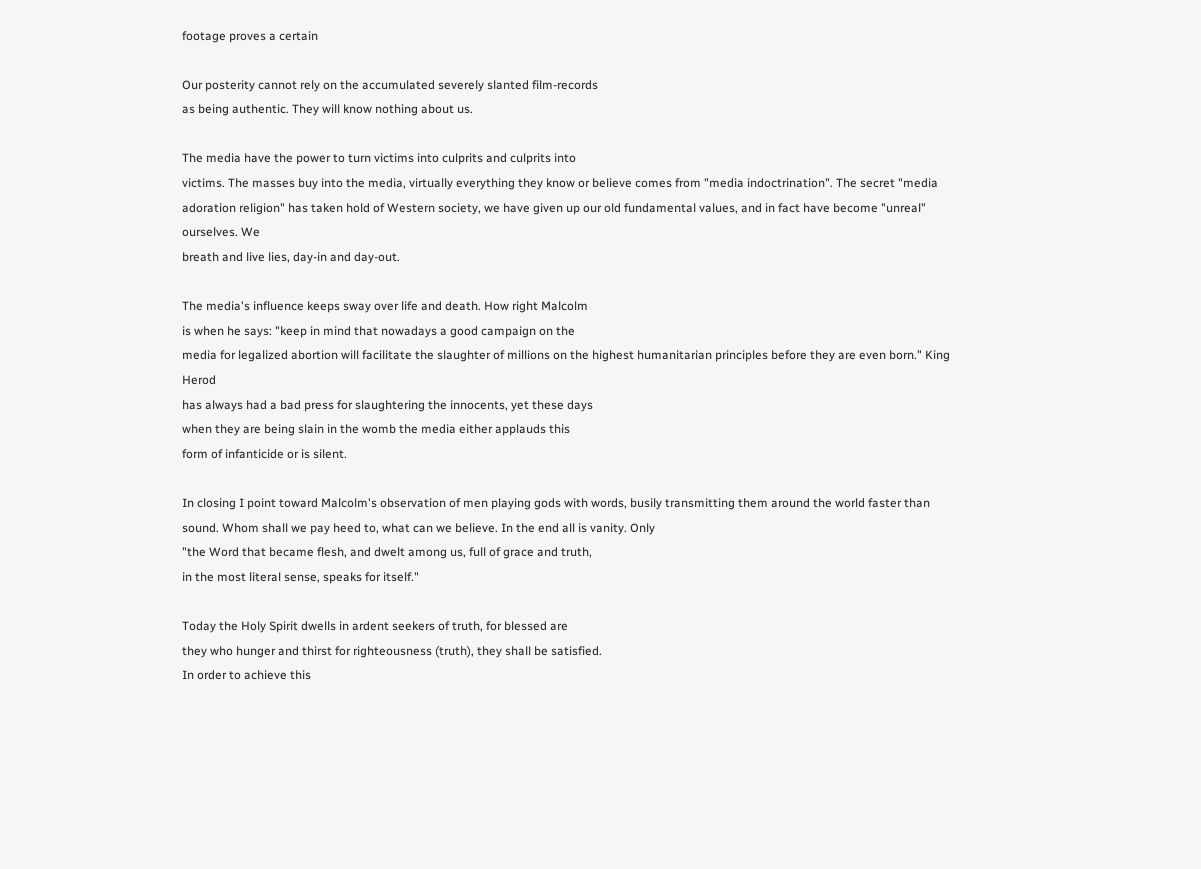footage proves a certain

Our posterity cannot rely on the accumulated severely slanted film-records
as being authentic. They will know nothing about us.

The media have the power to turn victims into culprits and culprits into
victims. The masses buy into the media, virtually everything they know or believe comes from "media indoctrination". The secret "media adoration religion" has taken hold of Western society, we have given up our old fundamental values, and in fact have become "unreal" ourselves. We
breath and live lies, day-in and day-out.

The media's influence keeps sway over life and death. How right Malcolm
is when he says: "keep in mind that nowadays a good campaign on the
media for legalized abortion will facilitate the slaughter of millions on the highest humanitarian principles before they are even born." King Herod
has always had a bad press for slaughtering the innocents, yet these days
when they are being slain in the womb the media either applauds this
form of infanticide or is silent.

In closing I point toward Malcolm's observation of men playing gods with words, busily transmitting them around the world faster than sound. Whom shall we pay heed to, what can we believe. In the end all is vanity. Only
"the Word that became flesh, and dwelt among us, full of grace and truth,
in the most literal sense, speaks for itself."

Today the Holy Spirit dwells in ardent seekers of truth, for blessed are
they who hunger and thirst for righteousness (truth), they shall be satisfied.
In order to achieve this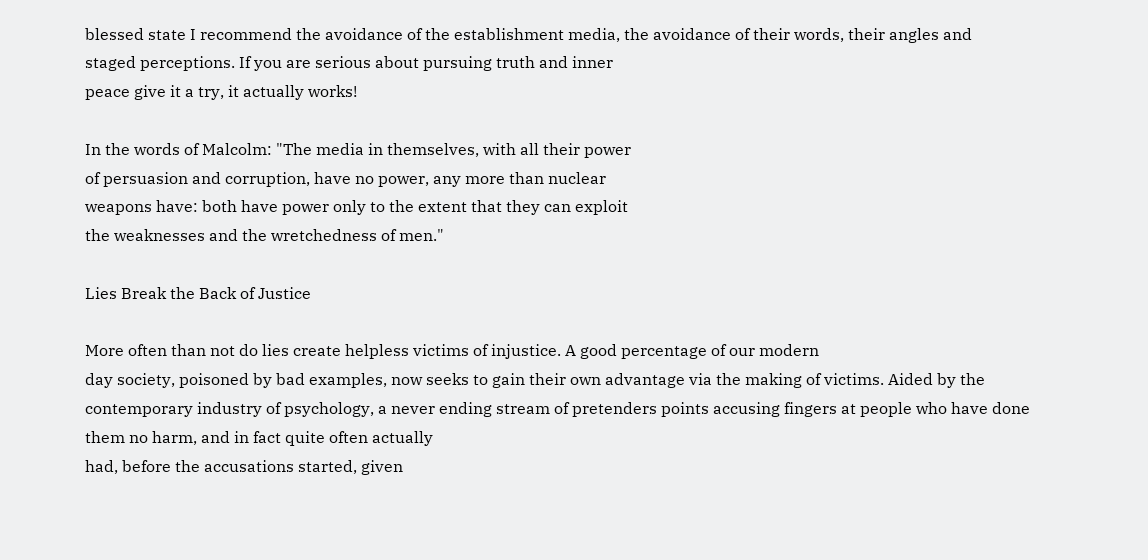blessed state I recommend the avoidance of the establishment media, the avoidance of their words, their angles and
staged perceptions. If you are serious about pursuing truth and inner
peace give it a try, it actually works!

In the words of Malcolm: "The media in themselves, with all their power
of persuasion and corruption, have no power, any more than nuclear
weapons have: both have power only to the extent that they can exploit
the weaknesses and the wretchedness of men."

Lies Break the Back of Justice

More often than not do lies create helpless victims of injustice. A good percentage of our modern
day society, poisoned by bad examples, now seeks to gain their own advantage via the making of victims. Aided by the contemporary industry of psychology, a never ending stream of pretenders points accusing fingers at people who have done them no harm, and in fact quite often actually
had, before the accusations started, given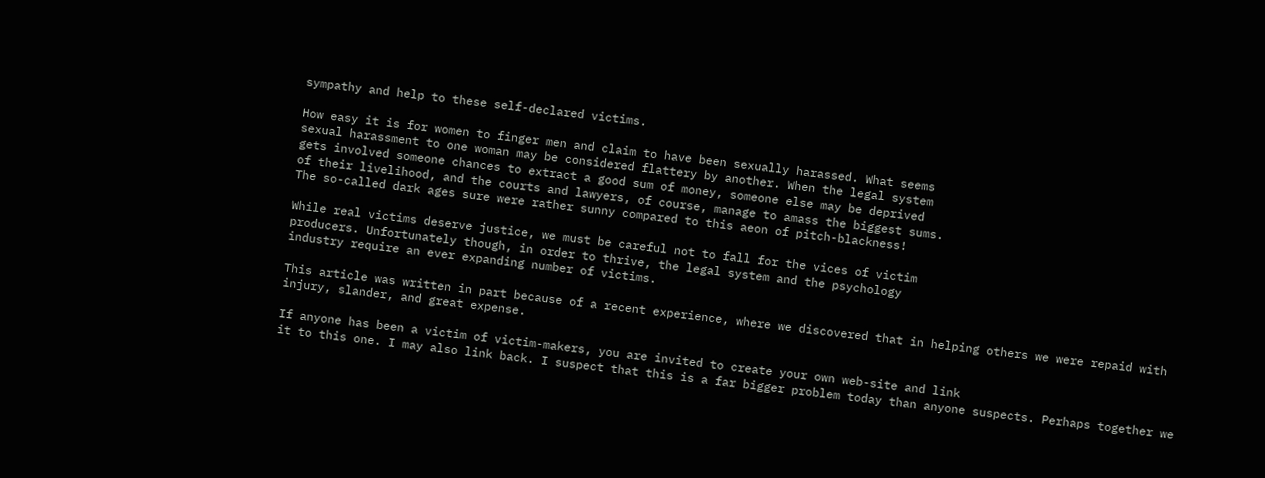sympathy and help to these self-declared victims.

How easy it is for women to finger men and claim to have been sexually harassed. What seems
sexual harassment to one woman may be considered flattery by another. When the legal system
gets involved someone chances to extract a good sum of money, someone else may be deprived
of their livelihood, and the courts and lawyers, of course, manage to amass the biggest sums.
The so-called dark ages sure were rather sunny compared to this aeon of pitch-blackness!

While real victims deserve justice, we must be careful not to fall for the vices of victim
producers. Unfortunately though, in order to thrive, the legal system and the psychology
industry require an ever expanding number of victims.

This article was written in part because of a recent experience, where we discovered that in helping others we were repaid with injury, slander, and great expense.

If anyone has been a victim of victim-makers, you are invited to create your own web-site and link
it to this one. I may also link back. I suspect that this is a far bigger problem today than anyone suspects. Perhaps together we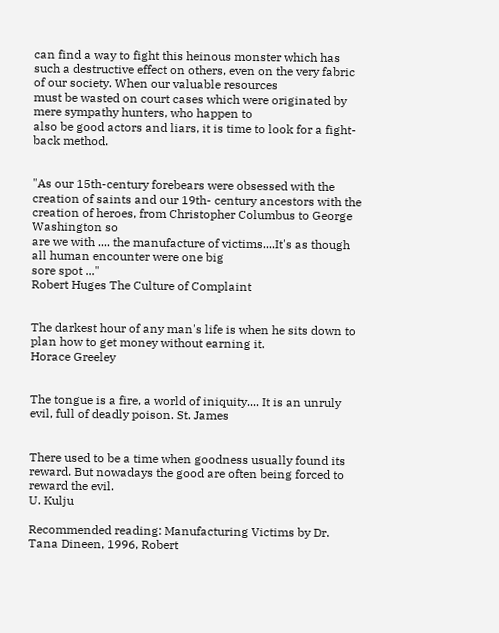can find a way to fight this heinous monster which has such a destructive effect on others, even on the very fabric of our society. When our valuable resources
must be wasted on court cases which were originated by mere sympathy hunters, who happen to
also be good actors and liars, it is time to look for a fight- back method.


"As our 15th-century forebears were obsessed with the creation of saints and our 19th- century ancestors with the creation of heroes, from Christopher Columbus to George Washington so
are we with .... the manufacture of victims....It's as though all human encounter were one big
sore spot ..."
Robert Huges The Culture of Complaint


The darkest hour of any man's life is when he sits down to plan how to get money without earning it.
Horace Greeley


The tongue is a fire, a world of iniquity.... It is an unruly evil, full of deadly poison. St. James


There used to be a time when goodness usually found its reward. But nowadays the good are often being forced to reward the evil.
U. Kulju

Recommended reading: Manufacturing Victims by Dr. Tana Dineen, 1996, Robert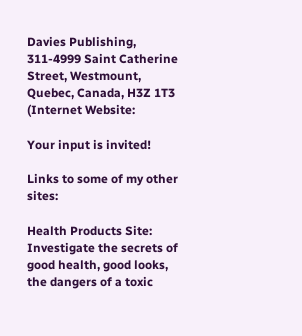Davies Publishing, 311-4999 Saint Catherine Street, Westmount, Quebec, Canada, H3Z 1T3 (Internet Website:

Your input is invited!

Links to some of my other sites:

Health Products Site:
Investigate the secrets of good health, good looks, the dangers of a toxic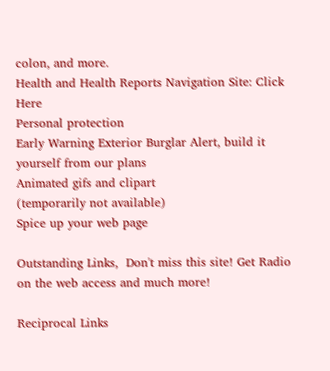colon, and more.
Health and Health Reports Navigation Site: Click Here
Personal protection
Early Warning Exterior Burglar Alert, build it yourself from our plans
Animated gifs and clipart
(temporarily not available)
Spice up your web page

Outstanding Links,  Don't miss this site! Get Radio on the web access and much more!

Reciprocal Links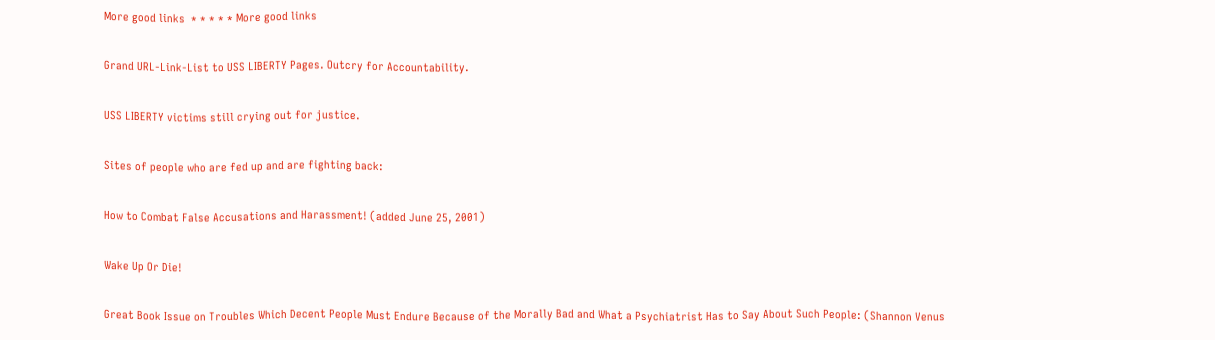More good links  * * * * * More good links

Grand URL-Link-List to USS LIBERTY Pages. Outcry for Accountability.

USS LIBERTY victims still crying out for justice.

Sites of people who are fed up and are fighting back:

How to Combat False Accusations and Harassment! (added June 25, 2001)

Wake Up Or Die!

Great Book Issue on Troubles Which Decent People Must Endure Because of the Morally Bad and What a Psychiatrist Has to Say About Such People: (Shannon Venus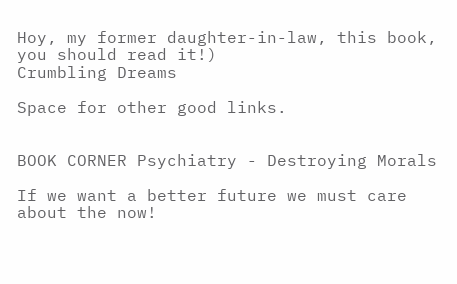Hoy, my former daughter-in-law, this book, you should read it!)
Crumbling Dreams

Space for other good links.


BOOK CORNER Psychiatry - Destroying Morals

If we want a better future we must care about the now!